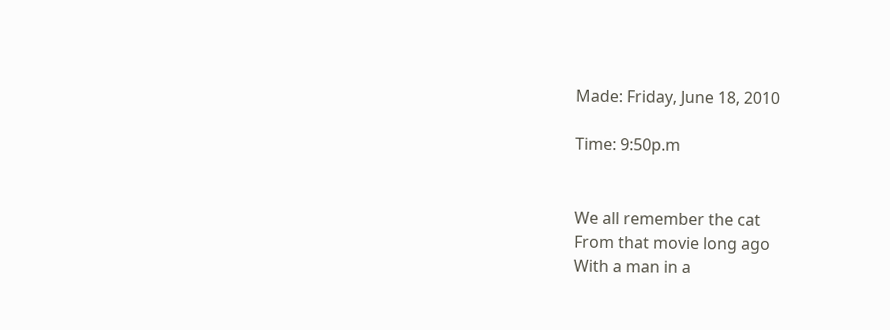Made: Friday, June 18, 2010

Time: 9:50p.m


We all remember the cat
From that movie long ago
With a man in a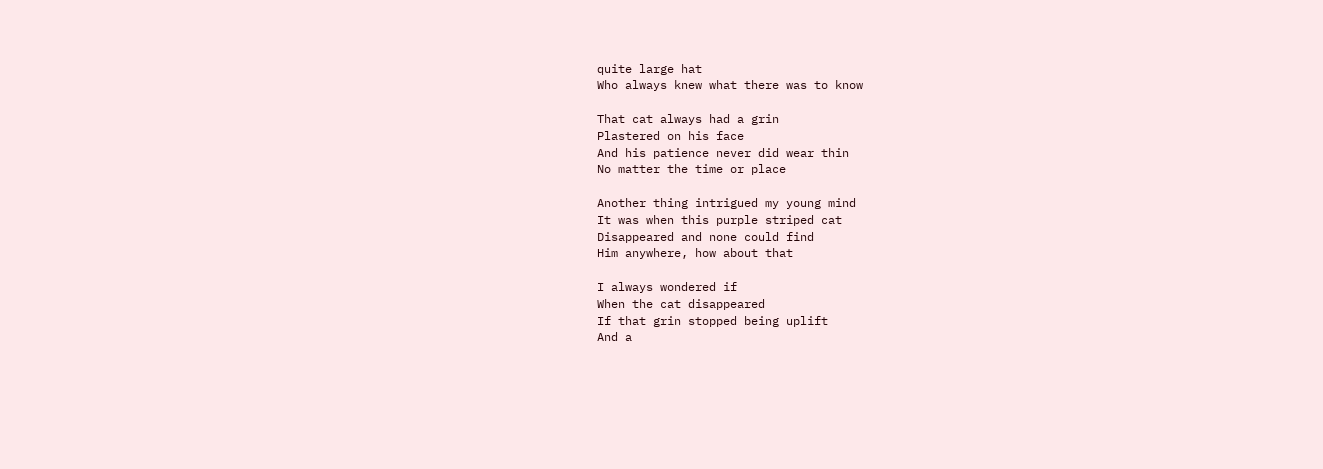quite large hat
Who always knew what there was to know

That cat always had a grin
Plastered on his face
And his patience never did wear thin
No matter the time or place

Another thing intrigued my young mind
It was when this purple striped cat
Disappeared and none could find
Him anywhere, how about that

I always wondered if
When the cat disappeared
If that grin stopped being uplift
And a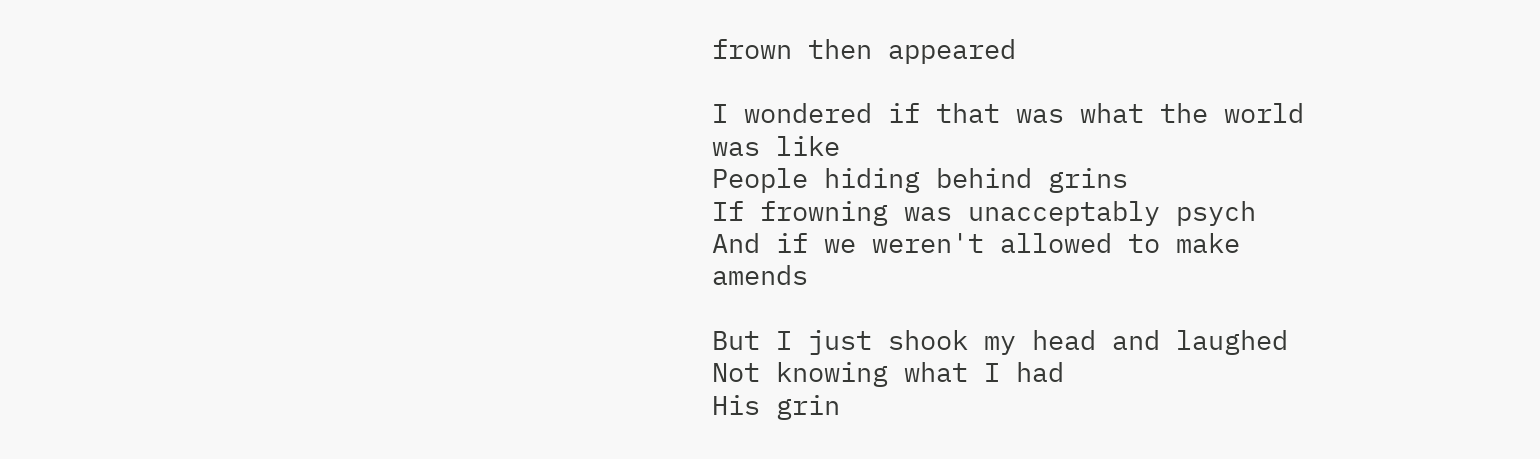frown then appeared

I wondered if that was what the world was like
People hiding behind grins
If frowning was unacceptably psych
And if we weren't allowed to make amends

But I just shook my head and laughed
Not knowing what I had
His grin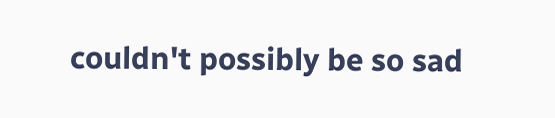couldn't possibly be so sad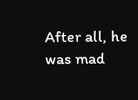After all, he was mad